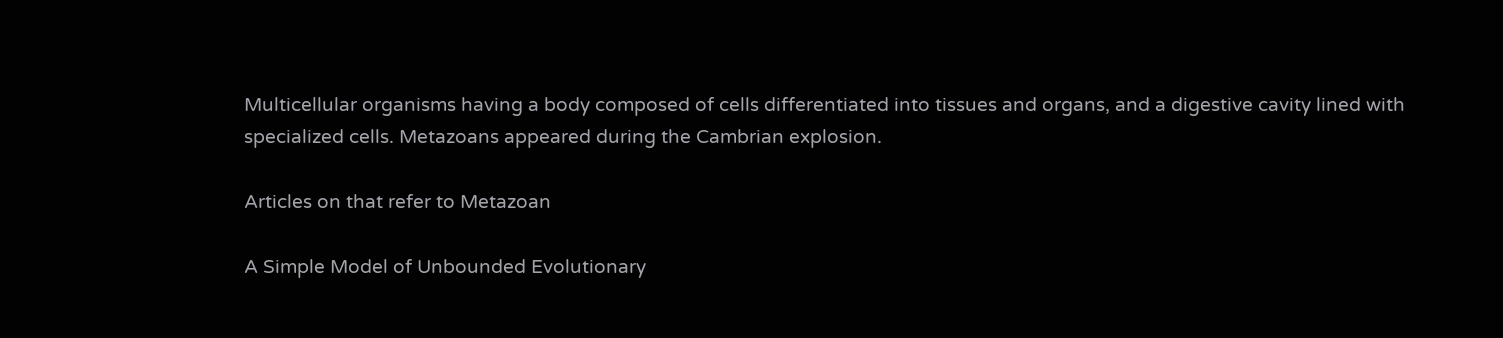Multicellular organisms having a body composed of cells differentiated into tissues and organs, and a digestive cavity lined with specialized cells. Metazoans appeared during the Cambrian explosion.

Articles on that refer to Metazoan

A Simple Model of Unbounded Evolutionary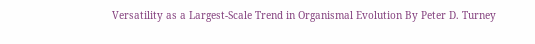Versatility as a Largest-Scale Trend in Organismal Evolution By Peter D. Turney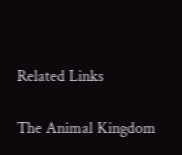Related Links

The Animal Kingdom